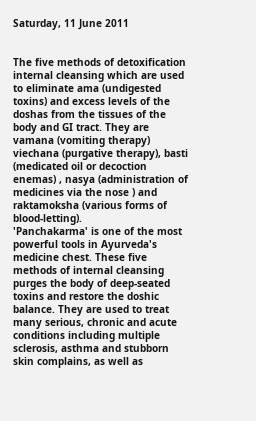Saturday, 11 June 2011


The five methods of detoxification internal cleansing which are used to eliminate ama (undigested toxins) and excess levels of the doshas from the tissues of the body and GI tract. They are vamana (vomiting therapy) viechana (purgative therapy), basti (medicated oil or decoction enemas) , nasya (administration of medicines via the nose ) and raktamoksha (various forms of  blood-letting).
'Panchakarma' is one of the most powerful tools in Ayurveda's medicine chest. These five methods of internal cleansing purges the body of deep-seated toxins and restore the doshic balance. They are used to treat many serious, chronic and acute conditions including multiple sclerosis, asthma and stubborn skin complains, as well as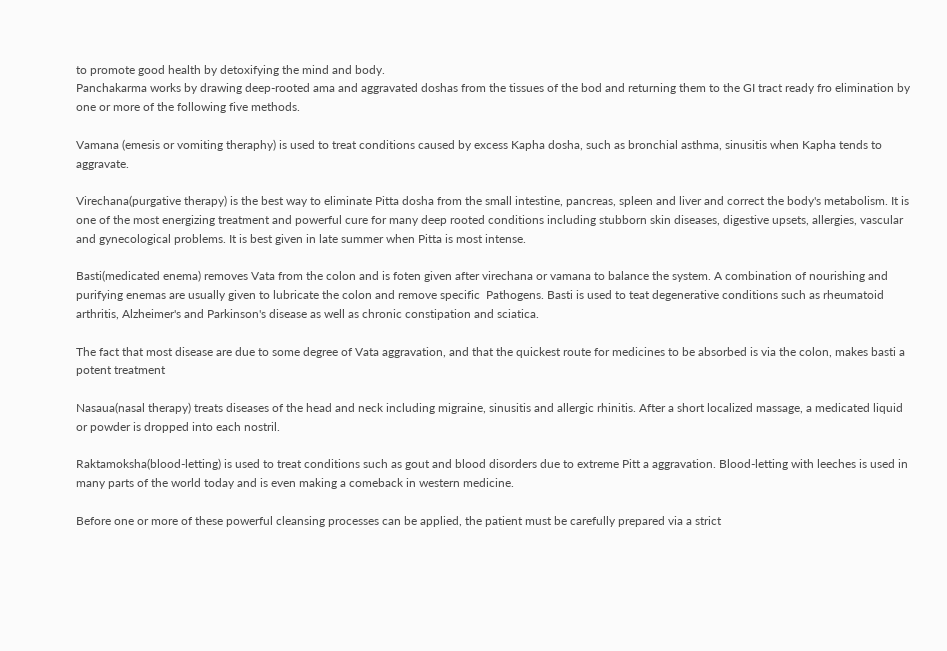to promote good health by detoxifying the mind and body.
Panchakarma works by drawing deep-rooted ama and aggravated doshas from the tissues of the bod and returning them to the GI tract ready fro elimination by one or more of the following five methods.

Vamana (emesis or vomiting theraphy) is used to treat conditions caused by excess Kapha dosha, such as bronchial asthma, sinusitis when Kapha tends to aggravate.

Virechana(purgative therapy) is the best way to eliminate Pitta dosha from the small intestine, pancreas, spleen and liver and correct the body's metabolism. It is one of the most energizing treatment and powerful cure for many deep rooted conditions including stubborn skin diseases, digestive upsets, allergies, vascular and gynecological problems. It is best given in late summer when Pitta is most intense.

Basti(medicated enema) removes Vata from the colon and is foten given after virechana or vamana to balance the system. A combination of nourishing and purifying enemas are usually given to lubricate the colon and remove specific  Pathogens. Basti is used to teat degenerative conditions such as rheumatoid arthritis, Alzheimer's and Parkinson's disease as well as chronic constipation and sciatica.

The fact that most disease are due to some degree of Vata aggravation, and that the quickest route for medicines to be absorbed is via the colon, makes basti a potent treatment

Nasaua(nasal therapy) treats diseases of the head and neck including migraine, sinusitis and allergic rhinitis. After a short localized massage, a medicated liquid or powder is dropped into each nostril.

Raktamoksha(blood-letting) is used to treat conditions such as gout and blood disorders due to extreme Pitt a aggravation. Blood-letting with leeches is used in many parts of the world today and is even making a comeback in western medicine.

Before one or more of these powerful cleansing processes can be applied, the patient must be carefully prepared via a strict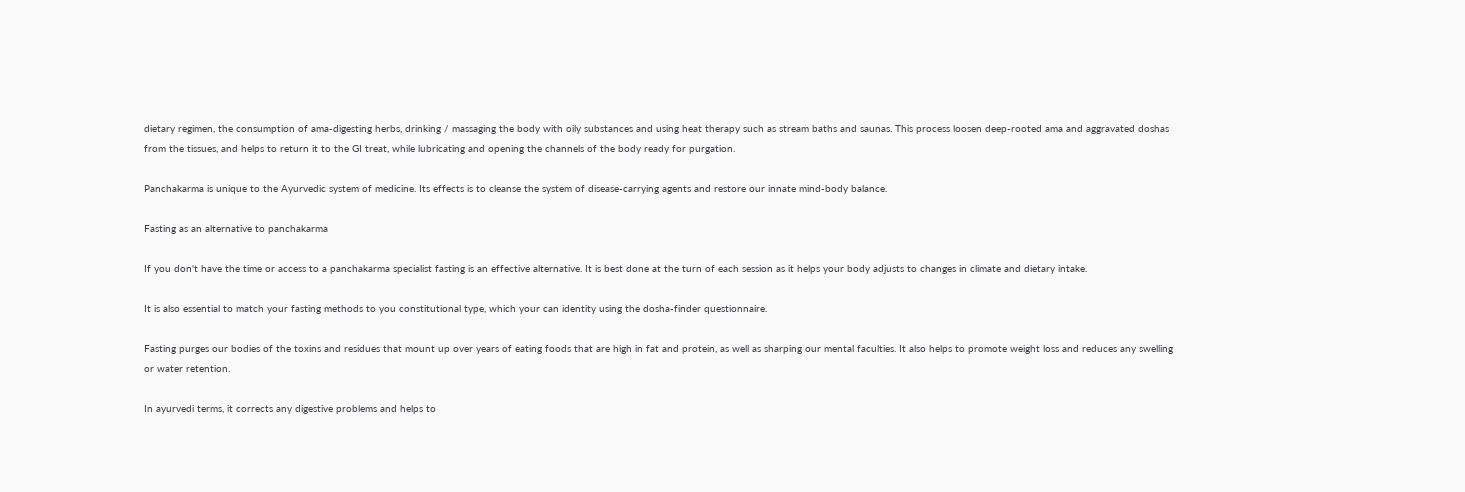dietary regimen, the consumption of ama-digesting herbs, drinking / massaging the body with oily substances and using heat therapy such as stream baths and saunas. This process loosen deep-rooted ama and aggravated doshas from the tissues, and helps to return it to the GI treat, while lubricating and opening the channels of the body ready for purgation.

Panchakarma is unique to the Ayurvedic system of medicine. Its effects is to cleanse the system of disease-carrying agents and restore our innate mind-body balance.

Fasting as an alternative to panchakarma

If you don't have the time or access to a panchakarma specialist fasting is an effective alternative. It is best done at the turn of each session as it helps your body adjusts to changes in climate and dietary intake.

It is also essential to match your fasting methods to you constitutional type, which your can identity using the dosha-finder questionnaire.

Fasting purges our bodies of the toxins and residues that mount up over years of eating foods that are high in fat and protein, as well as sharping our mental faculties. It also helps to promote weight loss and reduces any swelling or water retention.

In ayurvedi terms, it corrects any digestive problems and helps to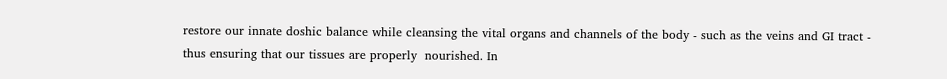restore our innate doshic balance while cleansing the vital organs and channels of the body - such as the veins and GI tract - thus ensuring that our tissues are properly  nourished. In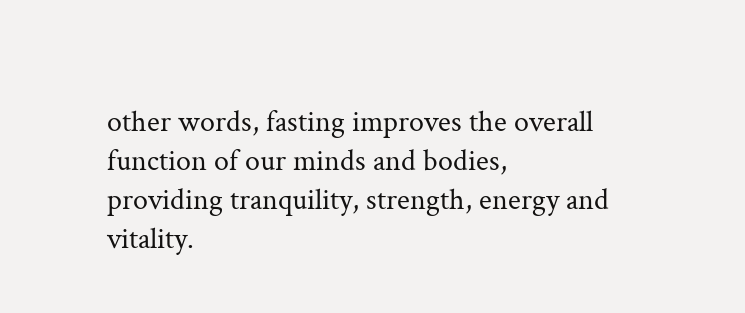other words, fasting improves the overall function of our minds and bodies, providing tranquility, strength, energy and vitality.